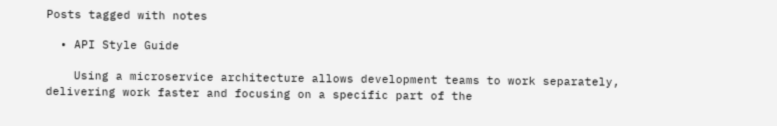Posts tagged with notes

  • API Style Guide

    Using a microservice architecture allows development teams to work separately, delivering work faster and focusing on a specific part of the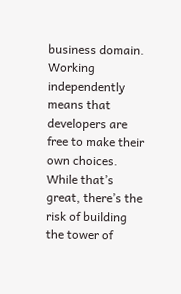business domain. Working independently means that developers are free to make their own choices. While that’s great, there’s the risk of building the tower of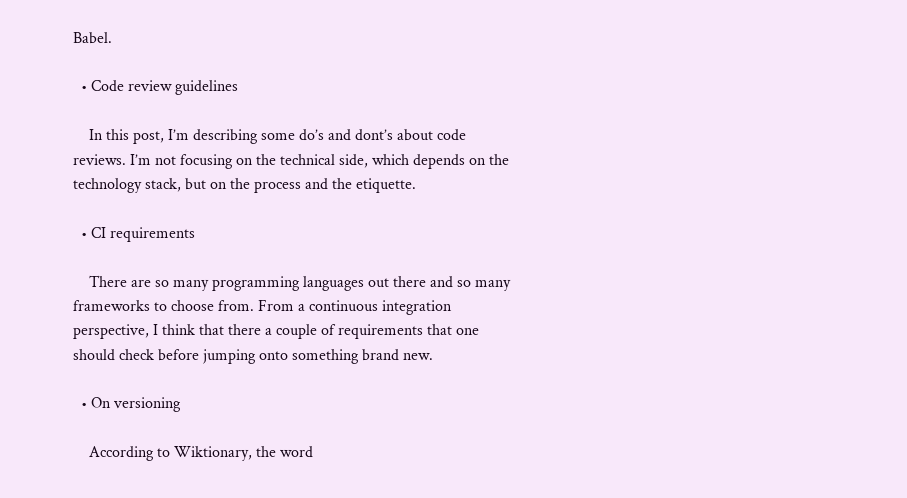Babel.

  • Code review guidelines

    In this post, I’m describing some do’s and dont’s about code reviews. I’m not focusing on the technical side, which depends on the technology stack, but on the process and the etiquette.

  • CI requirements

    There are so many programming languages out there and so many frameworks to choose from. From a continuous integration perspective, I think that there a couple of requirements that one should check before jumping onto something brand new.

  • On versioning

    According to Wiktionary, the word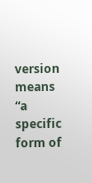version means “a specific form of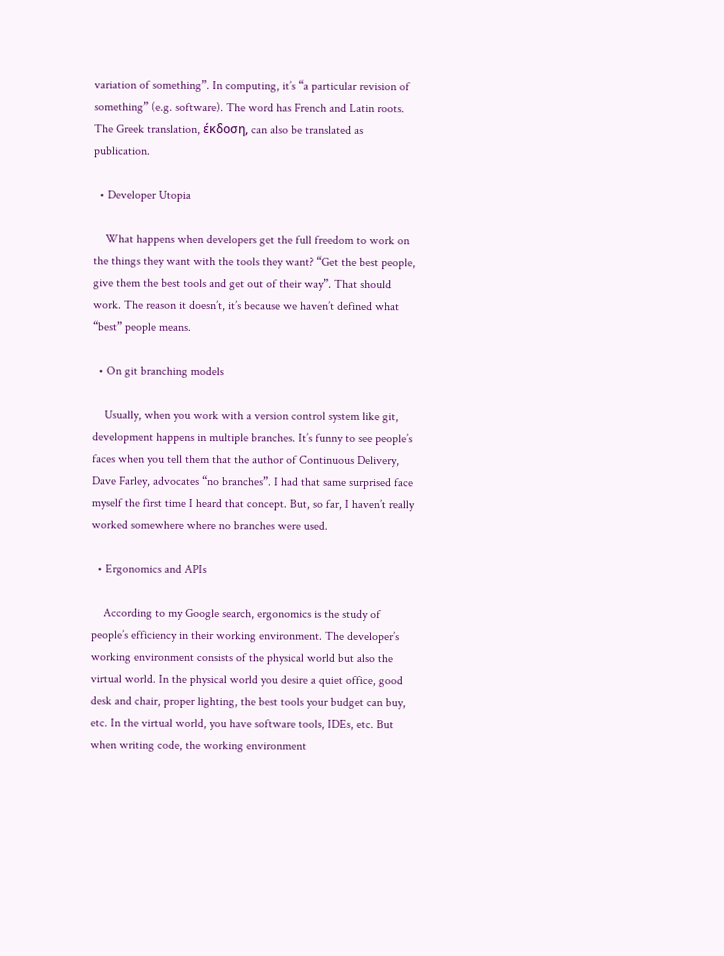variation of something”. In computing, it’s “a particular revision of something” (e.g. software). The word has French and Latin roots. The Greek translation, έκδοση, can also be translated as publication.

  • Developer Utopia

    What happens when developers get the full freedom to work on the things they want with the tools they want? “Get the best people, give them the best tools and get out of their way”. That should work. The reason it doesn’t, it’s because we haven’t defined what “best” people means.

  • On git branching models

    Usually, when you work with a version control system like git, development happens in multiple branches. It’s funny to see people’s faces when you tell them that the author of Continuous Delivery, Dave Farley, advocates “no branches”. I had that same surprised face myself the first time I heard that concept. But, so far, I haven’t really worked somewhere where no branches were used.

  • Ergonomics and APIs

    According to my Google search, ergonomics is the study of people’s efficiency in their working environment. The developer’s working environment consists of the physical world but also the virtual world. In the physical world you desire a quiet office, good desk and chair, proper lighting, the best tools your budget can buy, etc. In the virtual world, you have software tools, IDEs, etc. But when writing code, the working environment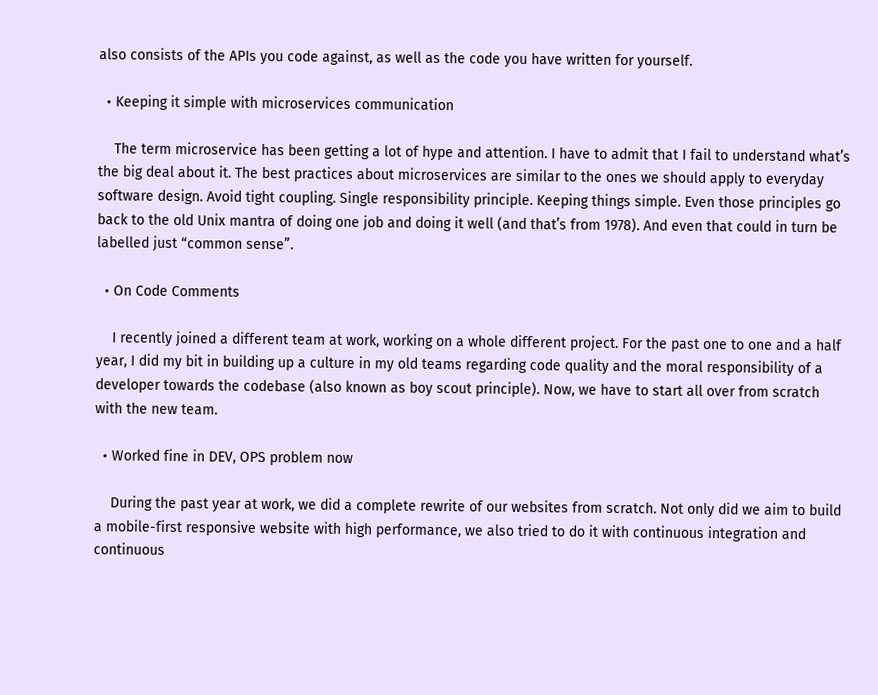also consists of the APIs you code against, as well as the code you have written for yourself.

  • Keeping it simple with microservices communication

    The term microservice has been getting a lot of hype and attention. I have to admit that I fail to understand what’s the big deal about it. The best practices about microservices are similar to the ones we should apply to everyday software design. Avoid tight coupling. Single responsibility principle. Keeping things simple. Even those principles go back to the old Unix mantra of doing one job and doing it well (and that’s from 1978). And even that could in turn be labelled just “common sense”.

  • On Code Comments

    I recently joined a different team at work, working on a whole different project. For the past one to one and a half year, I did my bit in building up a culture in my old teams regarding code quality and the moral responsibility of a developer towards the codebase (also known as boy scout principle). Now, we have to start all over from scratch with the new team.

  • Worked fine in DEV, OPS problem now

    During the past year at work, we did a complete rewrite of our websites from scratch. Not only did we aim to build a mobile-first responsive website with high performance, we also tried to do it with continuous integration and continuous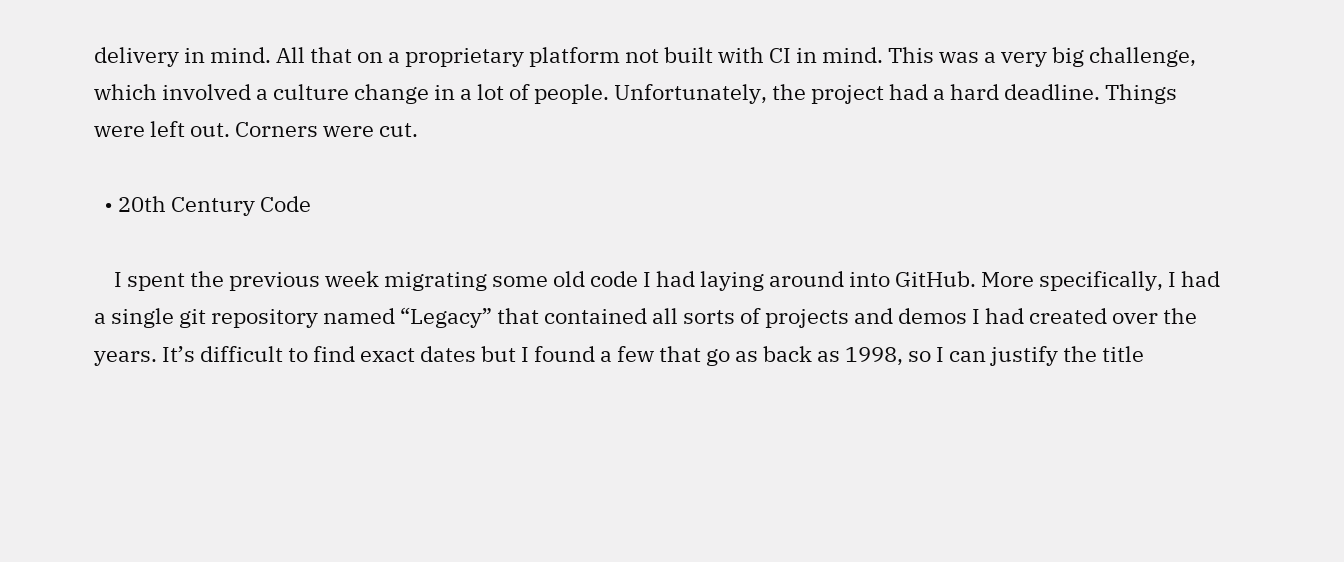delivery in mind. All that on a proprietary platform not built with CI in mind. This was a very big challenge, which involved a culture change in a lot of people. Unfortunately, the project had a hard deadline. Things were left out. Corners were cut.

  • 20th Century Code

    I spent the previous week migrating some old code I had laying around into GitHub. More specifically, I had a single git repository named “Legacy” that contained all sorts of projects and demos I had created over the years. It’s difficult to find exact dates but I found a few that go as back as 1998, so I can justify the title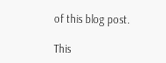of this blog post.

This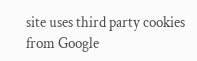site uses third party cookies from Google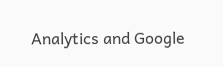Analytics and Google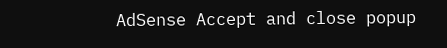AdSense Accept and close popup